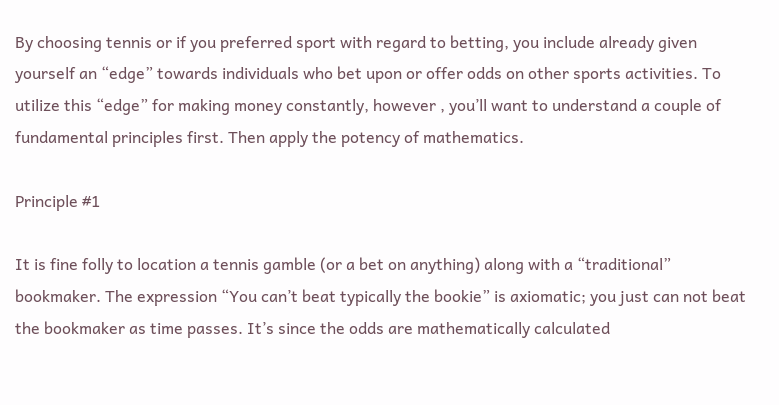By choosing tennis or if you preferred sport with regard to betting, you include already given yourself an “edge” towards individuals who bet upon or offer odds on other sports activities. To utilize this “edge” for making money constantly, however , you’ll want to understand a couple of fundamental principles first. Then apply the potency of mathematics.

Principle #1

It is fine folly to location a tennis gamble (or a bet on anything) along with a “traditional” bookmaker. The expression “You can’t beat typically the bookie” is axiomatic; you just can not beat the bookmaker as time passes. It’s since the odds are mathematically calculated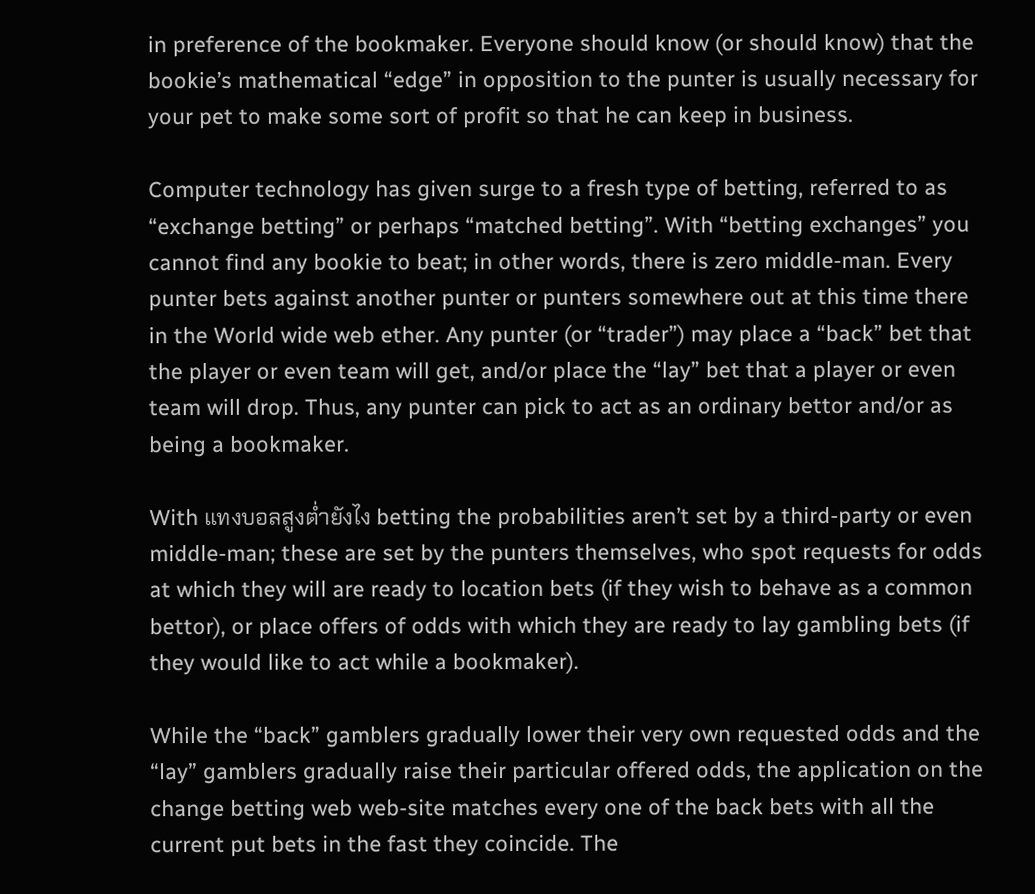in preference of the bookmaker. Everyone should know (or should know) that the bookie’s mathematical “edge” in opposition to the punter is usually necessary for your pet to make some sort of profit so that he can keep in business.

Computer technology has given surge to a fresh type of betting, referred to as “exchange betting” or perhaps “matched betting”. With “betting exchanges” you cannot find any bookie to beat; in other words, there is zero middle-man. Every punter bets against another punter or punters somewhere out at this time there in the World wide web ether. Any punter (or “trader”) may place a “back” bet that the player or even team will get, and/or place the “lay” bet that a player or even team will drop. Thus, any punter can pick to act as an ordinary bettor and/or as being a bookmaker.

With แทงบอลสูงต่ำยังไง betting the probabilities aren’t set by a third-party or even middle-man; these are set by the punters themselves, who spot requests for odds at which they will are ready to location bets (if they wish to behave as a common bettor), or place offers of odds with which they are ready to lay gambling bets (if they would like to act while a bookmaker).

While the “back” gamblers gradually lower their very own requested odds and the “lay” gamblers gradually raise their particular offered odds, the application on the change betting web web-site matches every one of the back bets with all the current put bets in the fast they coincide. The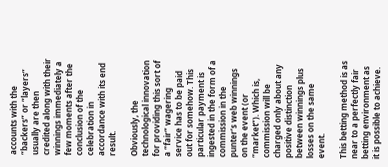accounts with the “backers” or “layers” usually are then credited along with their winnings immediately a few moments after the conclusion of the celebration in accordance with its end result.

Obviously, the technological innovation for providing this sort of a “fair” wagering service has to be paid out for somehow. This particular payment is ingested in the form of a commission in the punter’s web winnings on the event (or “market”). Which is, commission will be charged only about any positive distinction between winnings plus losses on the same event.

This betting method is as near to a perfectly fair betting environment as it is possible to achieve.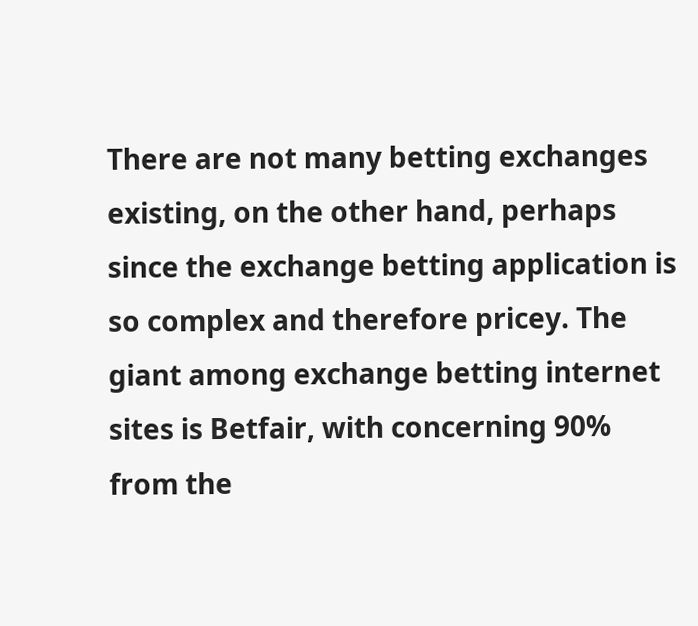There are not many betting exchanges existing, on the other hand, perhaps since the exchange betting application is so complex and therefore pricey. The giant among exchange betting internet sites is Betfair, with concerning 90% from the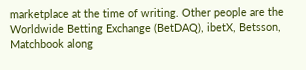marketplace at the time of writing. Other people are the Worldwide Betting Exchange (BetDAQ), ibetX, Betsson, Matchbook along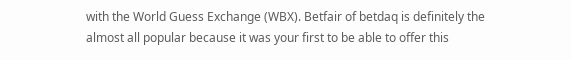with the World Guess Exchange (WBX). Betfair of betdaq is definitely the almost all popular because it was your first to be able to offer this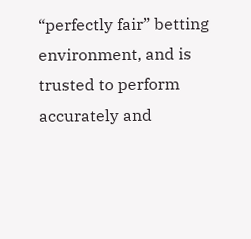“perfectly fair” betting environment, and is trusted to perform accurately and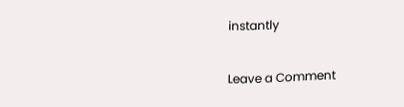instantly

Leave a Comment